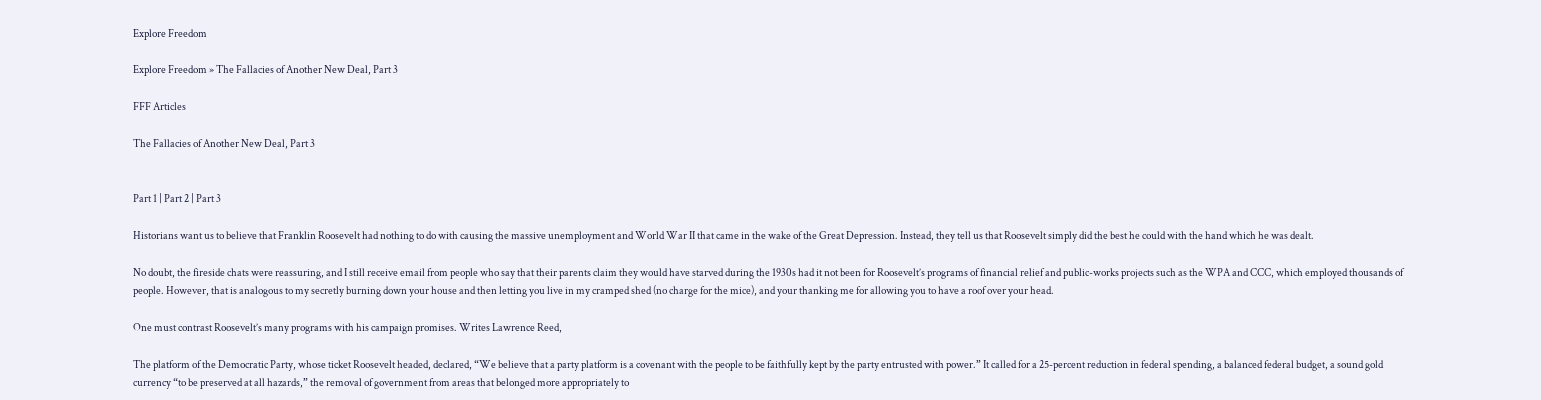Explore Freedom

Explore Freedom » The Fallacies of Another New Deal, Part 3

FFF Articles

The Fallacies of Another New Deal, Part 3


Part 1 | Part 2 | Part 3

Historians want us to believe that Franklin Roosevelt had nothing to do with causing the massive unemployment and World War II that came in the wake of the Great Depression. Instead, they tell us that Roosevelt simply did the best he could with the hand which he was dealt.

No doubt, the fireside chats were reassuring, and I still receive email from people who say that their parents claim they would have starved during the 1930s had it not been for Roosevelt’s programs of financial relief and public-works projects such as the WPA and CCC, which employed thousands of people. However, that is analogous to my secretly burning down your house and then letting you live in my cramped shed (no charge for the mice), and your thanking me for allowing you to have a roof over your head.

One must contrast Roosevelt’s many programs with his campaign promises. Writes Lawrence Reed,

The platform of the Democratic Party, whose ticket Roosevelt headed, declared, “We believe that a party platform is a covenant with the people to be faithfully kept by the party entrusted with power.” It called for a 25-percent reduction in federal spending, a balanced federal budget, a sound gold currency “to be preserved at all hazards,” the removal of government from areas that belonged more appropriately to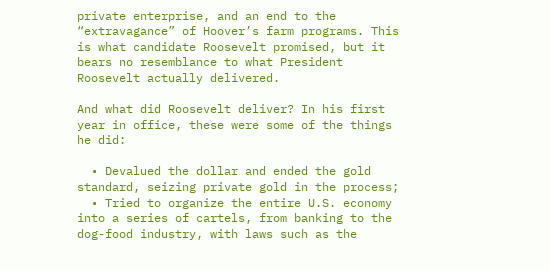private enterprise, and an end to the “extravagance” of Hoover’s farm programs. This is what candidate Roosevelt promised, but it bears no resemblance to what President Roosevelt actually delivered.

And what did Roosevelt deliver? In his first year in office, these were some of the things he did:

  • Devalued the dollar and ended the gold standard, seizing private gold in the process;
  • Tried to organize the entire U.S. economy into a series of cartels, from banking to the dog-food industry, with laws such as the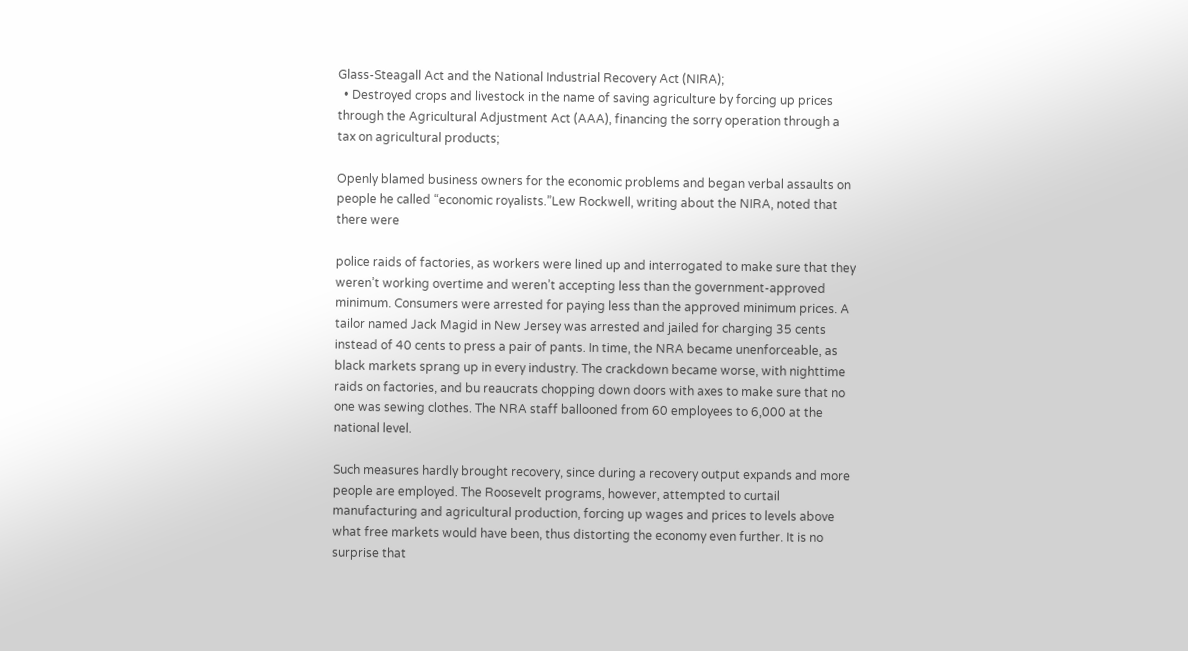Glass-Steagall Act and the National Industrial Recovery Act (NIRA);
  • Destroyed crops and livestock in the name of saving agriculture by forcing up prices through the Agricultural Adjustment Act (AAA), financing the sorry operation through a tax on agricultural products;

Openly blamed business owners for the economic problems and began verbal assaults on people he called “economic royalists.”Lew Rockwell, writing about the NIRA, noted that there were

police raids of factories, as workers were lined up and interrogated to make sure that they weren’t working overtime and weren’t accepting less than the government-approved minimum. Consumers were arrested for paying less than the approved minimum prices. A tailor named Jack Magid in New Jersey was arrested and jailed for charging 35 cents instead of 40 cents to press a pair of pants. In time, the NRA became unenforceable, as black markets sprang up in every industry. The crackdown became worse, with nighttime raids on factories, and bu reaucrats chopping down doors with axes to make sure that no one was sewing clothes. The NRA staff ballooned from 60 employees to 6,000 at the national level.

Such measures hardly brought recovery, since during a recovery output expands and more people are employed. The Roosevelt programs, however, attempted to curtail manufacturing and agricultural production, forcing up wages and prices to levels above what free markets would have been, thus distorting the economy even further. It is no surprise that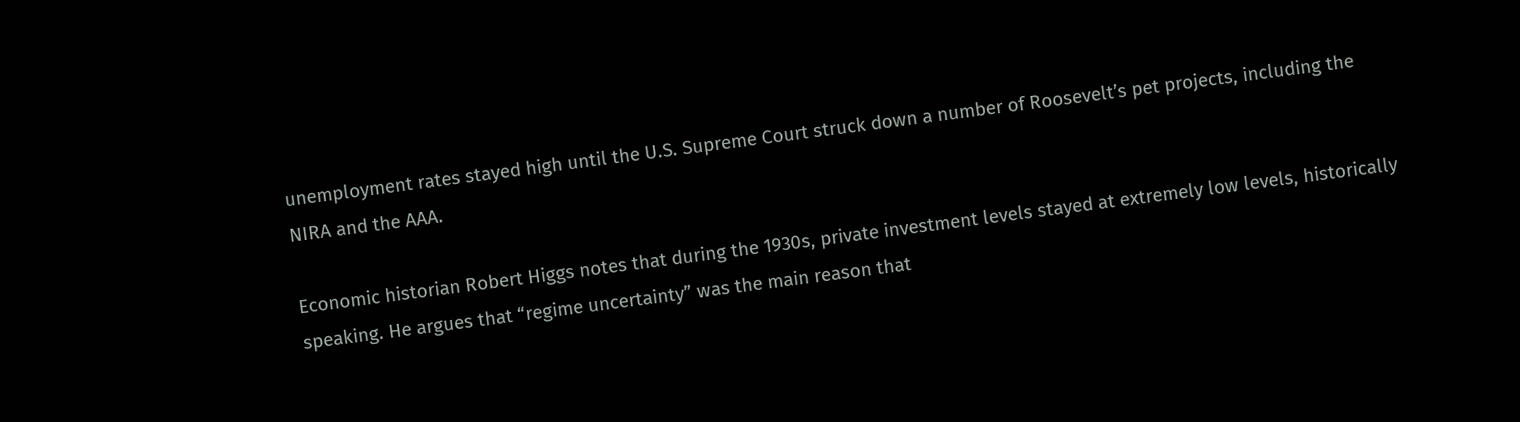unemployment rates stayed high until the U.S. Supreme Court struck down a number of Roosevelt’s pet projects, including the NIRA and the AAA.

Economic historian Robert Higgs notes that during the 1930s, private investment levels stayed at extremely low levels, historically speaking. He argues that “regime uncertainty” was the main reason that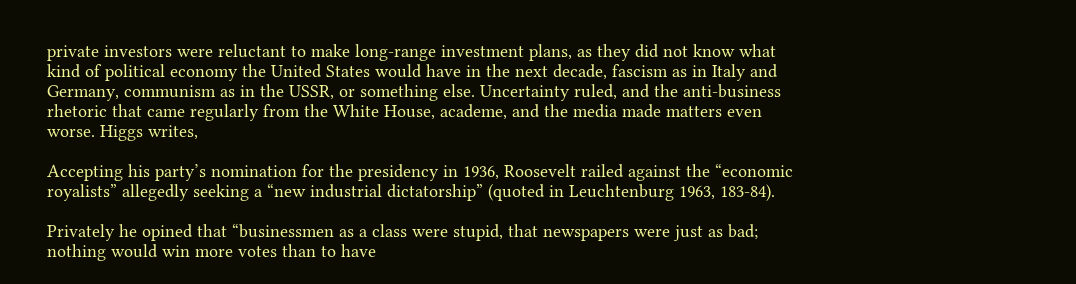private investors were reluctant to make long-range investment plans, as they did not know what kind of political economy the United States would have in the next decade, fascism as in Italy and Germany, communism as in the USSR, or something else. Uncertainty ruled, and the anti-business rhetoric that came regularly from the White House, academe, and the media made matters even worse. Higgs writes,

Accepting his party’s nomination for the presidency in 1936, Roosevelt railed against the “economic royalists” allegedly seeking a “new industrial dictatorship” (quoted in Leuchtenburg 1963, 183-84).

Privately he opined that “businessmen as a class were stupid, that newspapers were just as bad; nothing would win more votes than to have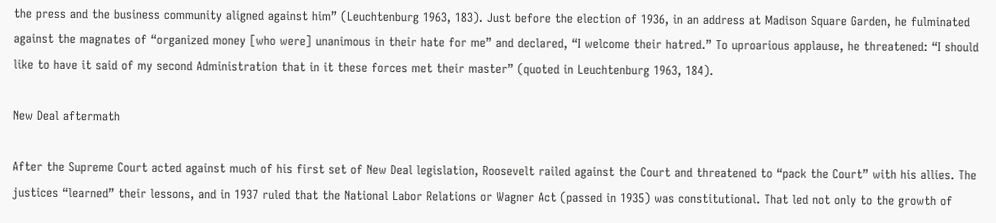the press and the business community aligned against him” (Leuchtenburg 1963, 183). Just before the election of 1936, in an address at Madison Square Garden, he fulminated against the magnates of “organized money [who were] unanimous in their hate for me” and declared, “I welcome their hatred.” To uproarious applause, he threatened: “I should like to have it said of my second Administration that in it these forces met their master” (quoted in Leuchtenburg 1963, 184).

New Deal aftermath

After the Supreme Court acted against much of his first set of New Deal legislation, Roosevelt railed against the Court and threatened to “pack the Court” with his allies. The justices “learned” their lessons, and in 1937 ruled that the National Labor Relations or Wagner Act (passed in 1935) was constitutional. That led not only to the growth of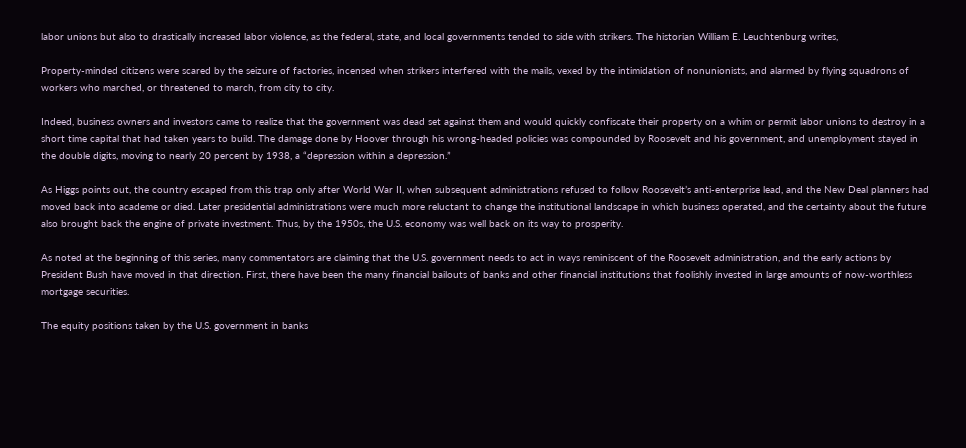labor unions but also to drastically increased labor violence, as the federal, state, and local governments tended to side with strikers. The historian William E. Leuchtenburg writes,

Property-minded citizens were scared by the seizure of factories, incensed when strikers interfered with the mails, vexed by the intimidation of nonunionists, and alarmed by flying squadrons of workers who marched, or threatened to march, from city to city.

Indeed, business owners and investors came to realize that the government was dead set against them and would quickly confiscate their property on a whim or permit labor unions to destroy in a short time capital that had taken years to build. The damage done by Hoover through his wrong-headed policies was compounded by Roosevelt and his government, and unemployment stayed in the double digits, moving to nearly 20 percent by 1938, a “depression within a depression.”

As Higgs points out, the country escaped from this trap only after World War II, when subsequent administrations refused to follow Roosevelt’s anti-enterprise lead, and the New Deal planners had moved back into academe or died. Later presidential administrations were much more reluctant to change the institutional landscape in which business operated, and the certainty about the future also brought back the engine of private investment. Thus, by the 1950s, the U.S. economy was well back on its way to prosperity.

As noted at the beginning of this series, many commentators are claiming that the U.S. government needs to act in ways reminiscent of the Roosevelt administration, and the early actions by President Bush have moved in that direction. First, there have been the many financial bailouts of banks and other financial institutions that foolishly invested in large amounts of now-worthless mortgage securities.

The equity positions taken by the U.S. government in banks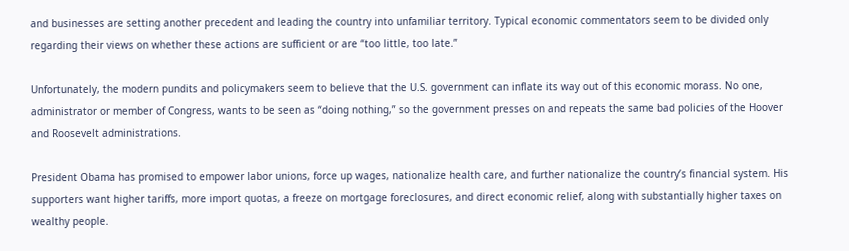and businesses are setting another precedent and leading the country into unfamiliar territory. Typical economic commentators seem to be divided only regarding their views on whether these actions are sufficient or are “too little, too late.”

Unfortunately, the modern pundits and policymakers seem to believe that the U.S. government can inflate its way out of this economic morass. No one, administrator or member of Congress, wants to be seen as “doing nothing,” so the government presses on and repeats the same bad policies of the Hoover and Roosevelt administrations.

President Obama has promised to empower labor unions, force up wages, nationalize health care, and further nationalize the country’s financial system. His supporters want higher tariffs, more import quotas, a freeze on mortgage foreclosures, and direct economic relief, along with substantially higher taxes on wealthy people.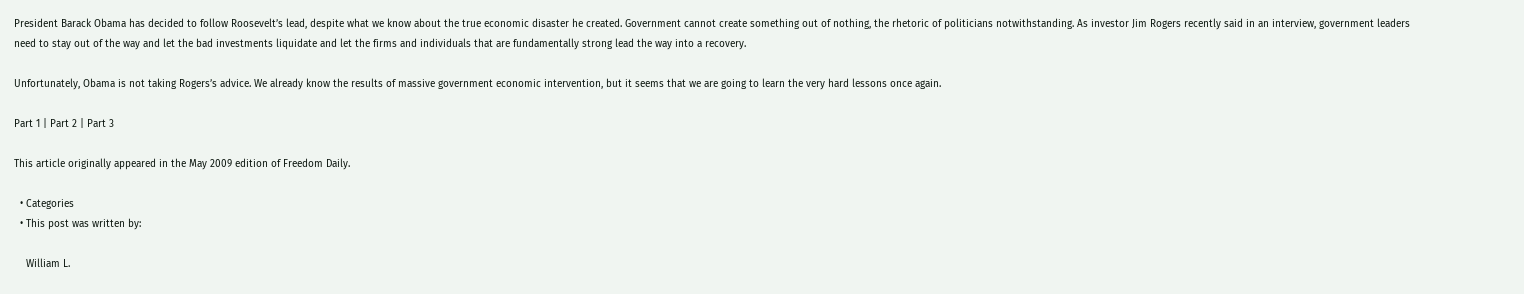President Barack Obama has decided to follow Roosevelt’s lead, despite what we know about the true economic disaster he created. Government cannot create something out of nothing, the rhetoric of politicians notwithstanding. As investor Jim Rogers recently said in an interview, government leaders need to stay out of the way and let the bad investments liquidate and let the firms and individuals that are fundamentally strong lead the way into a recovery.

Unfortunately, Obama is not taking Rogers’s advice. We already know the results of massive government economic intervention, but it seems that we are going to learn the very hard lessons once again.

Part 1 | Part 2 | Part 3

This article originally appeared in the May 2009 edition of Freedom Daily.

  • Categories
  • This post was written by:

    William L.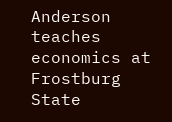Anderson teaches economics at Frostburg State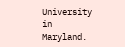University in Maryland.